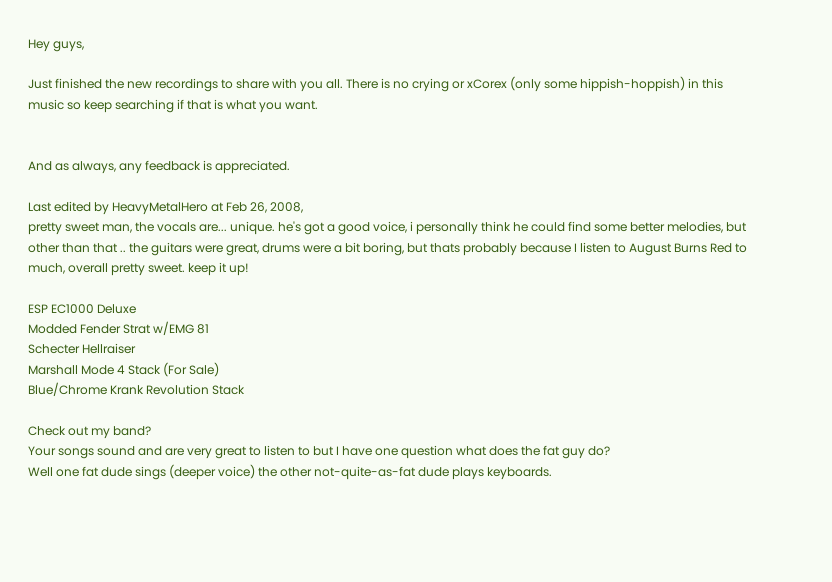Hey guys,

Just finished the new recordings to share with you all. There is no crying or xCorex (only some hippish-hoppish) in this music so keep searching if that is what you want.


And as always, any feedback is appreciated.

Last edited by HeavyMetalHero at Feb 26, 2008,
pretty sweet man, the vocals are... unique. he's got a good voice, i personally think he could find some better melodies, but other than that .. the guitars were great, drums were a bit boring, but thats probably because I listen to August Burns Red to much, overall pretty sweet. keep it up!

ESP EC1000 Deluxe
Modded Fender Strat w/EMG 81
Schecter Hellraiser
Marshall Mode 4 Stack (For Sale)
Blue/Chrome Krank Revolution Stack

Check out my band?
Your songs sound and are very great to listen to but I have one question what does the fat guy do?
Well one fat dude sings (deeper voice) the other not-quite-as-fat dude plays keyboards.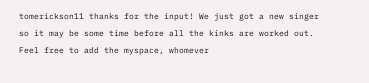tomerickson11 thanks for the input! We just got a new singer so it may be some time before all the kinks are worked out. Feel free to add the myspace, whomever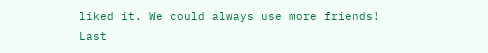liked it. We could always use more friends!
Last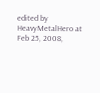edited by HeavyMetalHero at Feb 25, 2008,